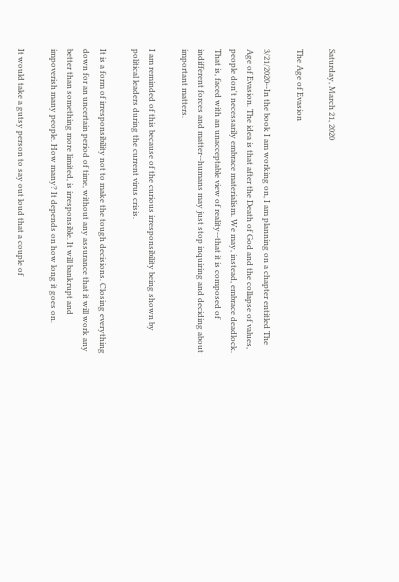Saturday, March 21, 2020

The Age of Evasion

3/21/2020--In the book I am working on, I am planning on a chapter entitled The Age of Evasion. The idea is that after the Death of God and the collapse of values, people don't necessarily embrace materialism. We may, instead, embrace deadlock. That is, faced with an unacceptable view of reality--that it is composed of indifferent forces and matter--humans may just stop inquiring and deciding about important matters.

I am reminded of this because of the curious irresponsibility being shown by political leaders during the current virus crisis.

It is a form of irresponsibility not to make the tough decisions. Closing everything down for an uncertain period of time, without any assurance that it will work any better than something more limited, is irresponsible. It will bankrupt and impoverish many people. How many? It depends on how long it goes on.

It would take a gutsy person to say out loud that a couple of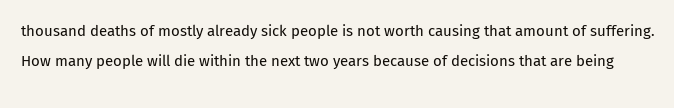thousand deaths of mostly already sick people is not worth causing that amount of suffering. How many people will die within the next two years because of decisions that are being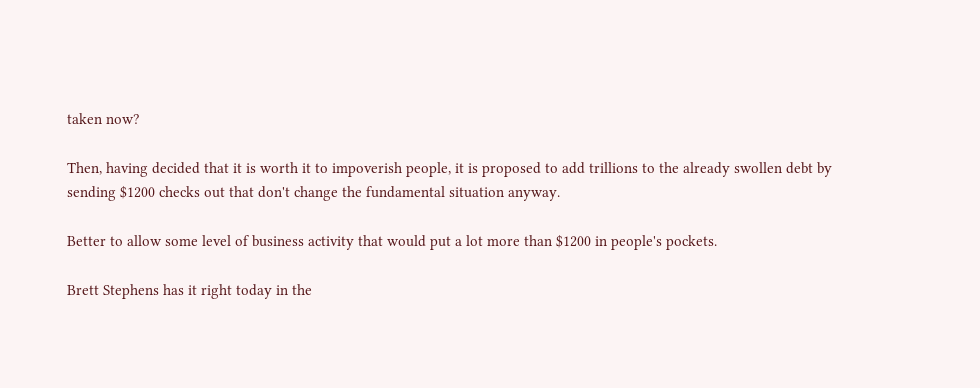taken now?

Then, having decided that it is worth it to impoverish people, it is proposed to add trillions to the already swollen debt by sending $1200 checks out that don't change the fundamental situation anyway.

Better to allow some level of business activity that would put a lot more than $1200 in people's pockets.

Brett Stephens has it right today in the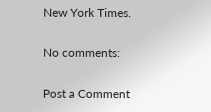New York Times.

No comments:

Post a Comment